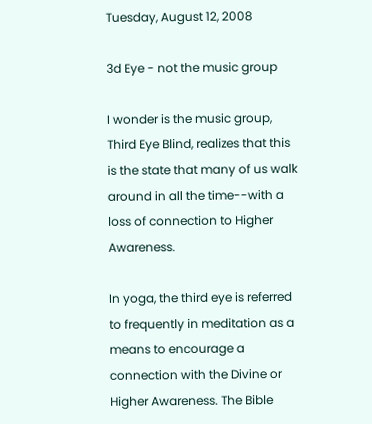Tuesday, August 12, 2008

3d Eye - not the music group

I wonder is the music group, Third Eye Blind, realizes that this is the state that many of us walk around in all the time--with a loss of connection to Higher Awareness.

In yoga, the third eye is referred to frequently in meditation as a means to encourage a connection with the Divine or Higher Awareness. The Bible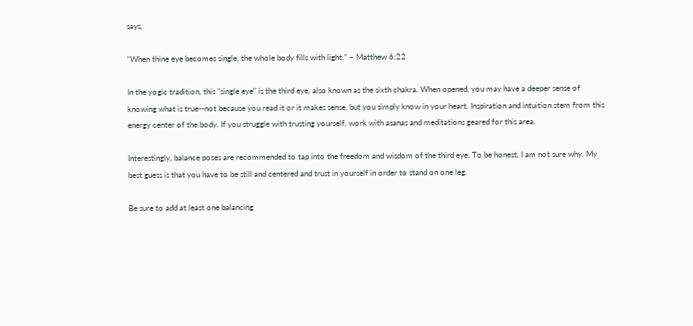says,

“When thine eye becomes single, the whole body fills with light.” ~ Matthew 6:22

In the yogic tradition, this "single eye" is the third eye, also known as the sixth chakra. When opened, you may have a deeper sense of knowing what is true--not because you read it or it makes sense, but you simply know in your heart. Inspiration and intuition stem from this energy center of the body. If you struggle with trusting yourself, work with asanas and meditations geared for this area.

Interestingly, balance poses are recommended to tap into the freedom and wisdom of the third eye. To be honest, I am not sure why. My best guess is that you have to be still and centered and trust in yourself in order to stand on one leg.

Be sure to add at least one balancing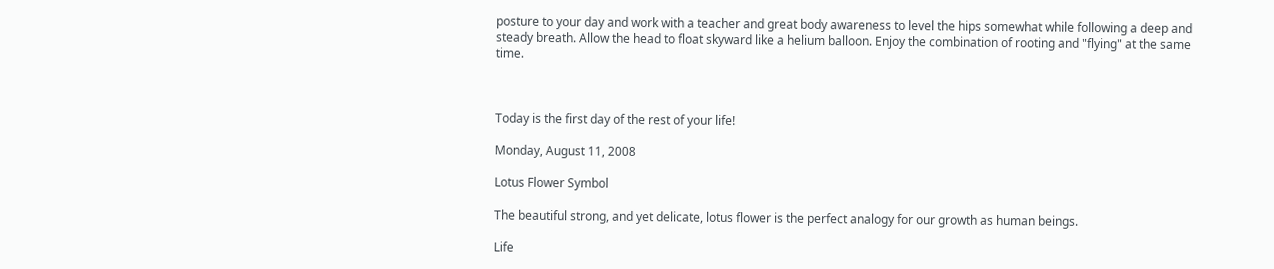posture to your day and work with a teacher and great body awareness to level the hips somewhat while following a deep and steady breath. Allow the head to float skyward like a helium balloon. Enjoy the combination of rooting and "flying" at the same time.



Today is the first day of the rest of your life!

Monday, August 11, 2008

Lotus Flower Symbol

The beautiful strong, and yet delicate, lotus flower is the perfect analogy for our growth as human beings.

Life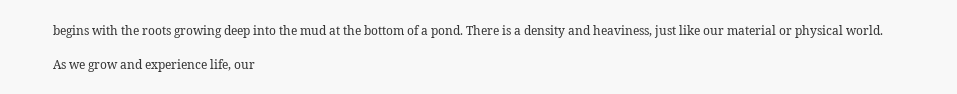begins with the roots growing deep into the mud at the bottom of a pond. There is a density and heaviness, just like our material or physical world.

As we grow and experience life, our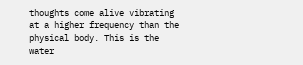thoughts come alive vibrating at a higher frequency than the physical body. This is the water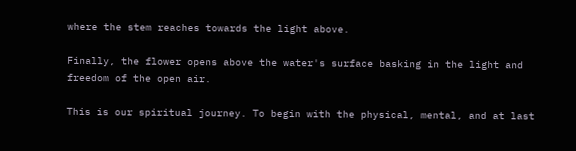where the stem reaches towards the light above.

Finally, the flower opens above the water's surface basking in the light and freedom of the open air.

This is our spiritual journey. To begin with the physical, mental, and at last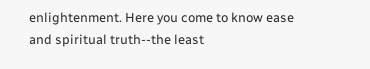enlightenment. Here you come to know ease and spiritual truth--the least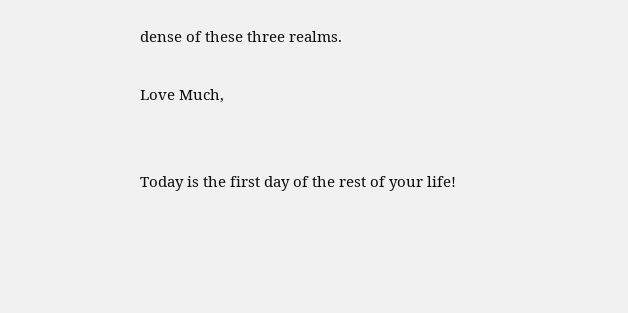dense of these three realms.

Love Much,


Today is the first day of the rest of your life!